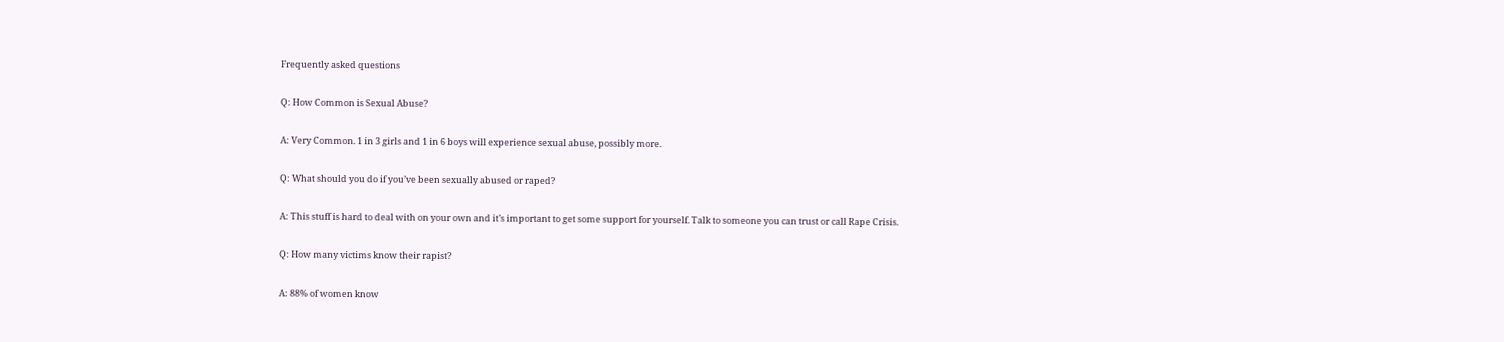Frequently asked questions

Q: How Common is Sexual Abuse?

A: Very Common. 1 in 3 girls and 1 in 6 boys will experience sexual abuse, possibly more.

Q: What should you do if you’ve been sexually abused or raped?

A: This stuff is hard to deal with on your own and it’s important to get some support for yourself. Talk to someone you can trust or call Rape Crisis.

Q: How many victims know their rapist?

A: 88% of women know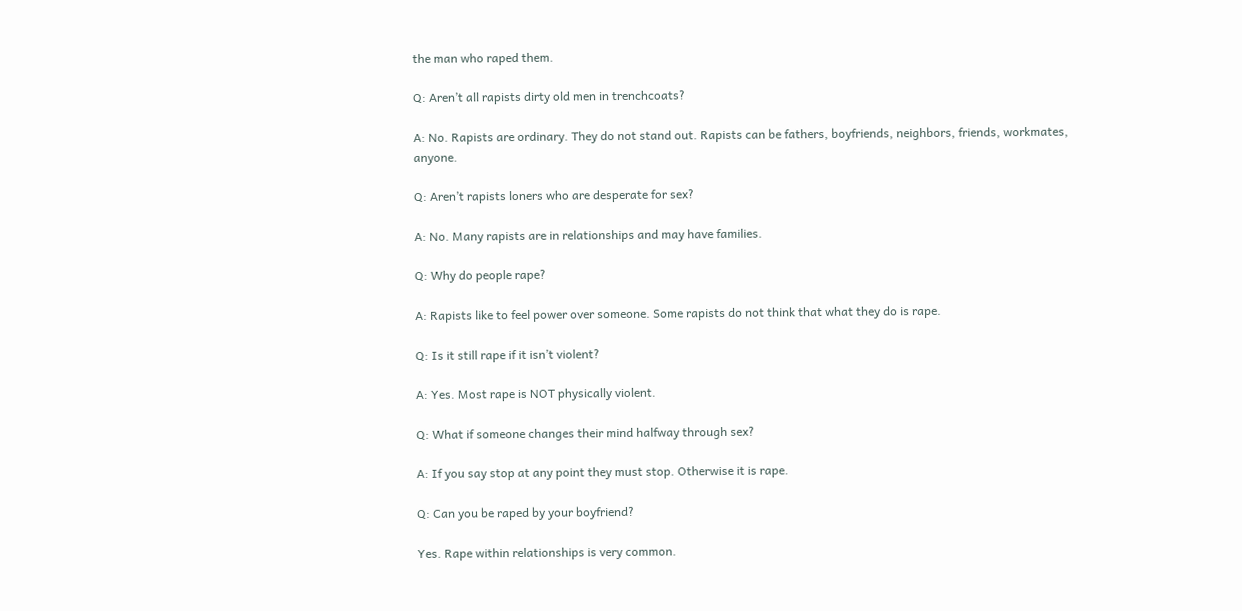the man who raped them.

Q: Aren’t all rapists dirty old men in trenchcoats?

A: No. Rapists are ordinary. They do not stand out. Rapists can be fathers, boyfriends, neighbors, friends, workmates, anyone.

Q: Aren’t rapists loners who are desperate for sex?

A: No. Many rapists are in relationships and may have families.

Q: Why do people rape?

A: Rapists like to feel power over someone. Some rapists do not think that what they do is rape.

Q: Is it still rape if it isn’t violent?

A: Yes. Most rape is NOT physically violent.

Q: What if someone changes their mind halfway through sex?

A: If you say stop at any point they must stop. Otherwise it is rape.

Q: Can you be raped by your boyfriend?

Yes. Rape within relationships is very common.